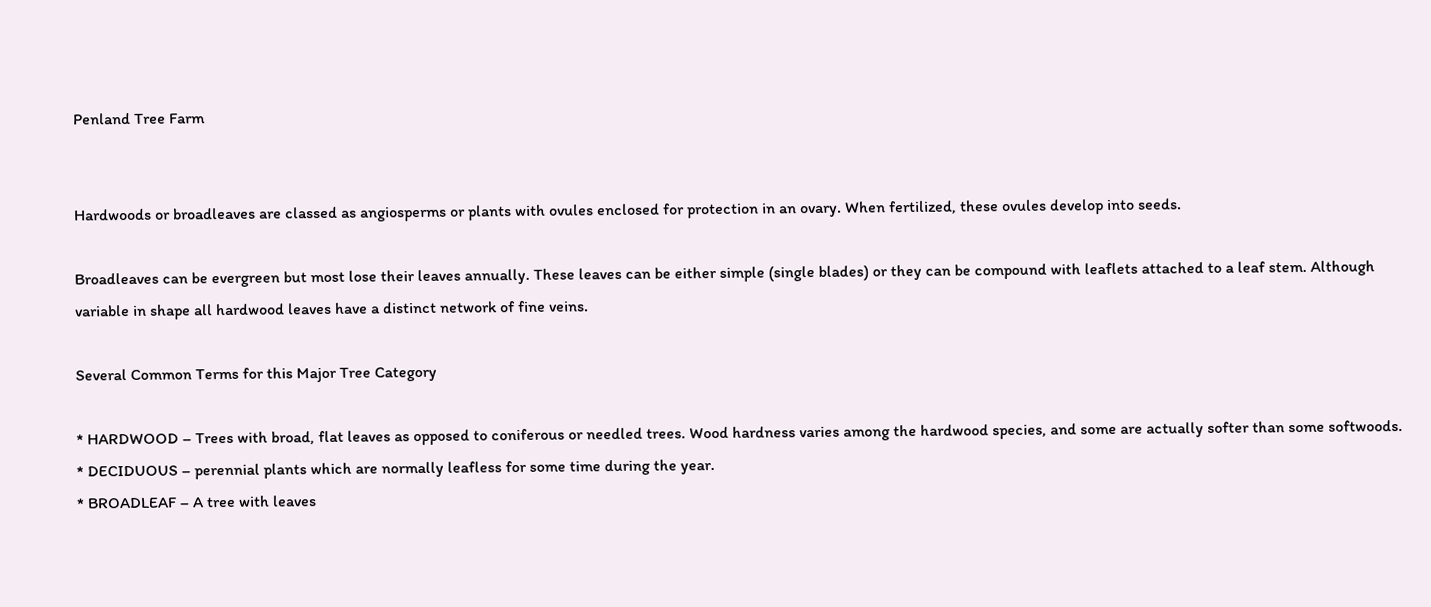Penland Tree Farm


Hardwoods or broadleaves are classed as angiosperms or plants with ovules enclosed for protection in an ovary. When fertilized, these ovules develop into seeds.

Broadleaves can be evergreen but most lose their leaves annually. These leaves can be either simple (single blades) or they can be compound with leaflets attached to a leaf stem. Although variable in shape all hardwood leaves have a distinct network of fine veins.

Several Common Terms for this Major Tree Category

* HARDWOOD – Trees with broad, flat leaves as opposed to coniferous or needled trees. Wood hardness varies among the hardwood species, and some are actually softer than some softwoods.
* DECIDUOUS – perennial plants which are normally leafless for some time during the year.
* BROADLEAF – A tree with leaves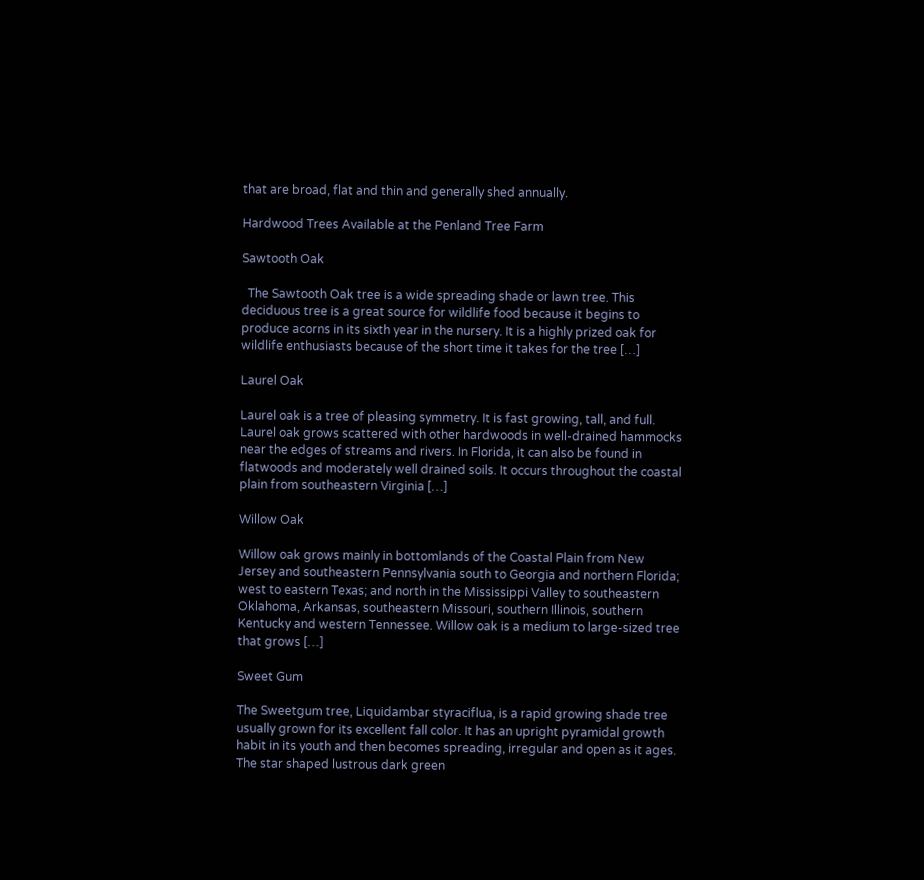that are broad, flat and thin and generally shed annually.

Hardwood Trees Available at the Penland Tree Farm

Sawtooth Oak

  The Sawtooth Oak tree is a wide spreading shade or lawn tree. This deciduous tree is a great source for wildlife food because it begins to produce acorns in its sixth year in the nursery. It is a highly prized oak for wildlife enthusiasts because of the short time it takes for the tree […]

Laurel Oak

Laurel oak is a tree of pleasing symmetry. It is fast growing, tall, and full. Laurel oak grows scattered with other hardwoods in well-drained hammocks near the edges of streams and rivers. In Florida, it can also be found in flatwoods and moderately well drained soils. It occurs throughout the coastal plain from southeastern Virginia […]

Willow Oak

Willow oak grows mainly in bottomlands of the Coastal Plain from New Jersey and southeastern Pennsylvania south to Georgia and northern Florida; west to eastern Texas; and north in the Mississippi Valley to southeastern Oklahoma, Arkansas, southeastern Missouri, southern Illinois, southern Kentucky and western Tennessee. Willow oak is a medium to large-sized tree that grows […]

Sweet Gum

The Sweetgum tree, Liquidambar styraciflua, is a rapid growing shade tree usually grown for its excellent fall color. It has an upright pyramidal growth habit in its youth and then becomes spreading, irregular and open as it ages. The star shaped lustrous dark green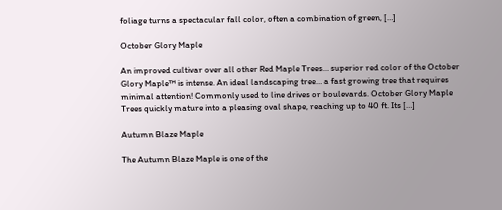foliage turns a spectacular fall color, often a combination of green, […]

October Glory Maple

An improved cultivar over all other Red Maple Trees… superior red color of the October Glory Maple™ is intense. An ideal landscaping tree… a fast growing tree that requires minimal attention! Commonly used to line drives or boulevards. October Glory Maple Trees quickly mature into a pleasing oval shape, reaching up to 40 ft. Its […]

Autumn Blaze Maple

The Autumn Blaze Maple is one of the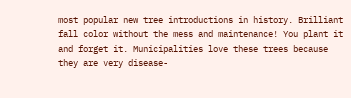most popular new tree introductions in history. Brilliant fall color without the mess and maintenance! You plant it and forget it. Municipalities love these trees because they are very disease-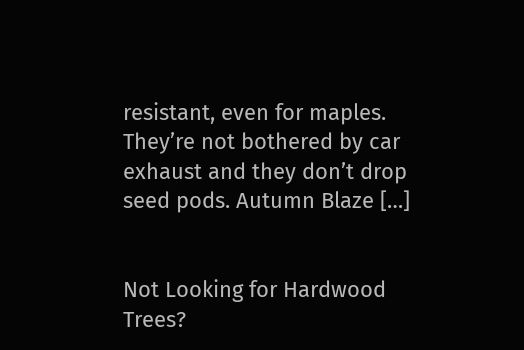resistant, even for maples. They’re not bothered by car exhaust and they don’t drop seed pods. Autumn Blaze […]


Not Looking for Hardwood Trees?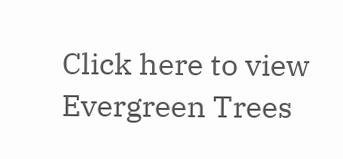Click here to view Evergreen Trees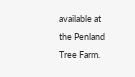available at the Penland Tree Farm.